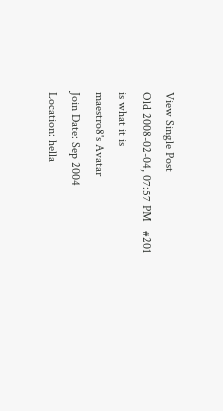View Single Post
Old 2008-02-04, 07:57 PM   #201
is what it is
maestro8's Avatar
Join Date: Sep 2004
Location: hella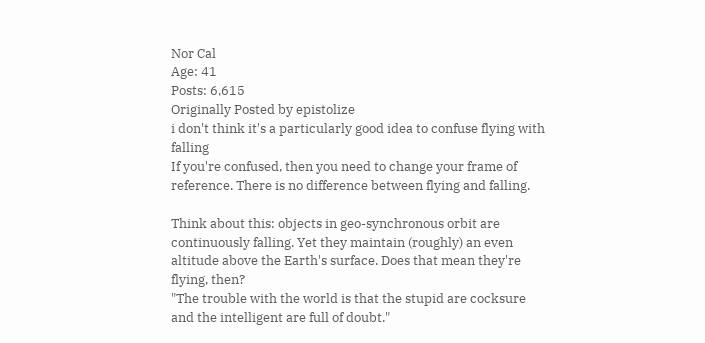Nor Cal
Age: 41
Posts: 6,615
Originally Posted by epistolize
i don't think it's a particularly good idea to confuse flying with falling
If you're confused, then you need to change your frame of reference. There is no difference between flying and falling.

Think about this: objects in geo-synchronous orbit are continuously falling. Yet they maintain (roughly) an even altitude above the Earth's surface. Does that mean they're flying, then?
"The trouble with the world is that the stupid are cocksure and the intelligent are full of doubt."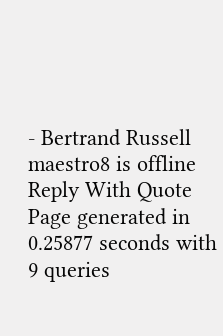- Bertrand Russell
maestro8 is offline   Reply With Quote
Page generated in 0.25877 seconds with 9 queries